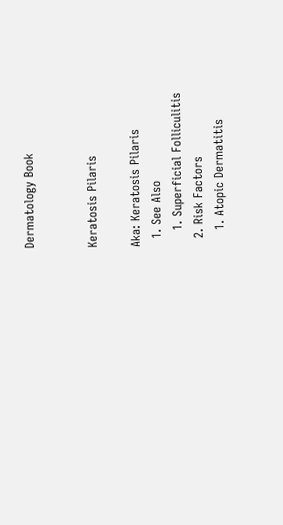Dermatology Book


Keratosis Pilaris

Aka: Keratosis Pilaris
  1. See Also
    1. Superficial Folliculitis
  2. Risk Factors
    1. Atopic Dermatitis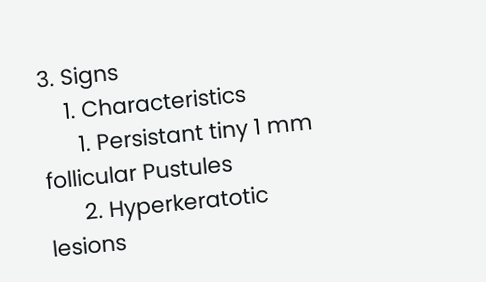3. Signs
    1. Characteristics
      1. Persistant tiny 1 mm follicular Pustules
      2. Hyperkeratotic lesions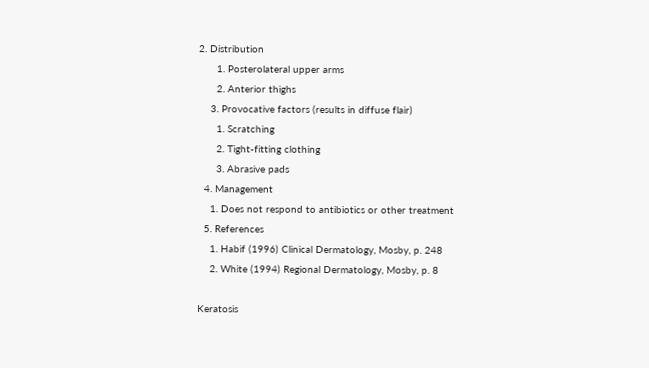2. Distribution
      1. Posterolateral upper arms
      2. Anterior thighs
    3. Provocative factors (results in diffuse flair)
      1. Scratching
      2. Tight-fitting clothing
      3. Abrasive pads
  4. Management
    1. Does not respond to antibiotics or other treatment
  5. References
    1. Habif (1996) Clinical Dermatology, Mosby, p. 248
    2. White (1994) Regional Dermatology, Mosby, p. 8

Keratosis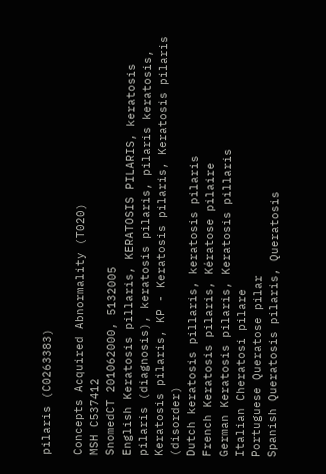pilaris (C0263383)

Concepts Acquired Abnormality (T020)
MSH C537412
SnomedCT 201062000, 5132005
English Keratosis pillaris, KERATOSIS PILARIS, keratosis pilaris (diagnosis), keratosis pilaris, pilaris keratosis, Keratosis pilaris, KP - Keratosis pilaris, Keratosis pilaris (disorder)
Dutch keratosis pillaris, keratosis pilaris
French Keratosis pilaris, Kératose pilaire
German Keratosis pilaris, Keratosis pillaris
Italian Cheratosi pilare
Portuguese Queratose pilar
Spanish Queratosis pilaris, Queratosis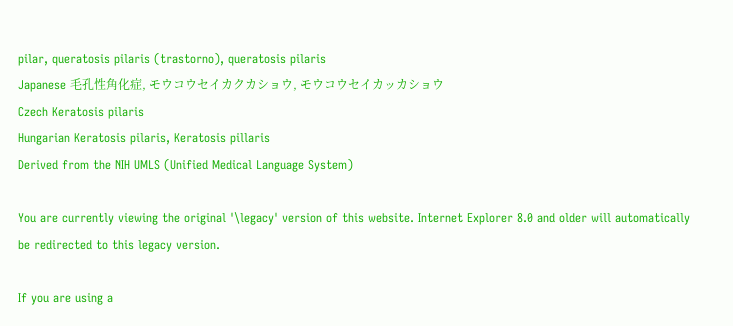pilar, queratosis pilaris (trastorno), queratosis pilaris
Japanese 毛孔性角化症, モウコウセイカクカショウ, モウコウセイカッカショウ
Czech Keratosis pilaris
Hungarian Keratosis pilaris, Keratosis pillaris
Derived from the NIH UMLS (Unified Medical Language System)

You are currently viewing the original '\legacy' version of this website. Internet Explorer 8.0 and older will automatically be redirected to this legacy version.

If you are using a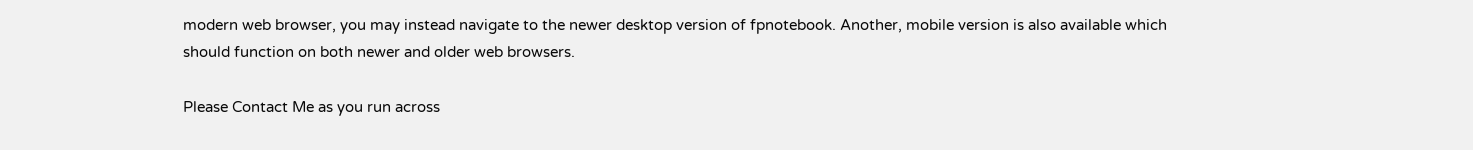modern web browser, you may instead navigate to the newer desktop version of fpnotebook. Another, mobile version is also available which should function on both newer and older web browsers.

Please Contact Me as you run across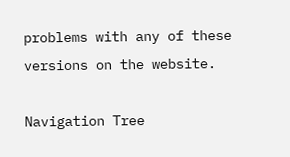problems with any of these versions on the website.

Navigation Tree